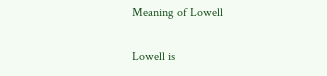Meaning of Lowell

Lowell is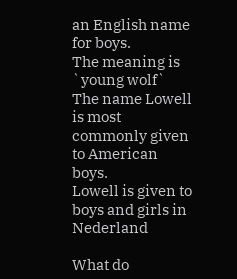an English name for boys.
The meaning is `young wolf`
The name Lowell is most commonly given to American boys.
Lowell is given to boys and girls in Nederland

What do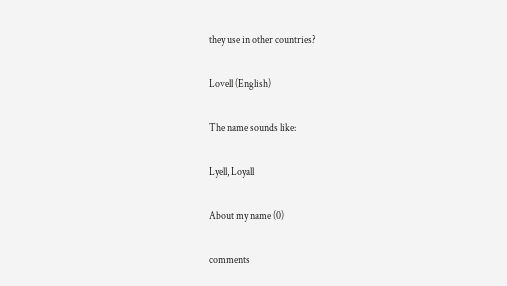they use in other countries?

Lovell (English)

The name sounds like:

Lyell, Loyall

About my name (0)

comments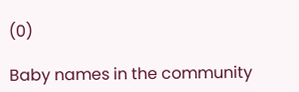(0)

Baby names in the community